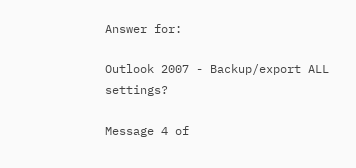Answer for:

Outlook 2007 - Backup/export ALL settings?

Message 4 of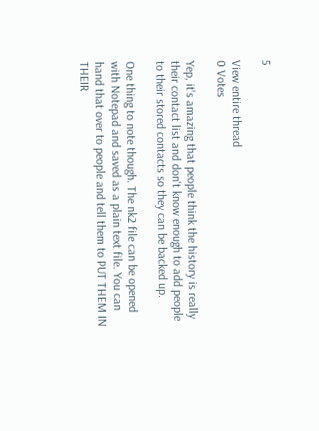5

View entire thread
0 Votes

Yep, it's amazing that people think the history is really their contact list and don't know enough to add people to their stored contacts so they can be backed up.

One thing to note though. The nk2 file can be opened with Notepad and saved as a plain text file. You can hand that over to people and tell them to PUT THEM IN THEIR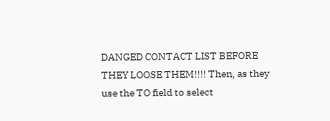DANGED CONTACT LIST BEFORE THEY LOOSE THEM!!!! Then, as they use the TO field to select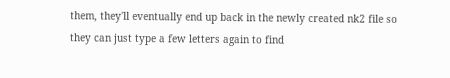them, they'll eventually end up back in the newly created nk2 file so they can just type a few letters again to find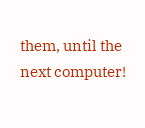them, until the next computer!